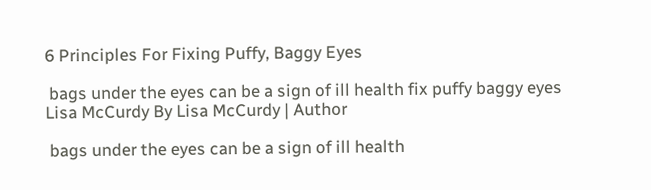6 Principles For Fixing Puffy, Baggy Eyes

 bags under the eyes can be a sign of ill health fix puffy baggy eyes
Lisa McCurdy By Lisa McCurdy | Author

 bags under the eyes can be a sign of ill health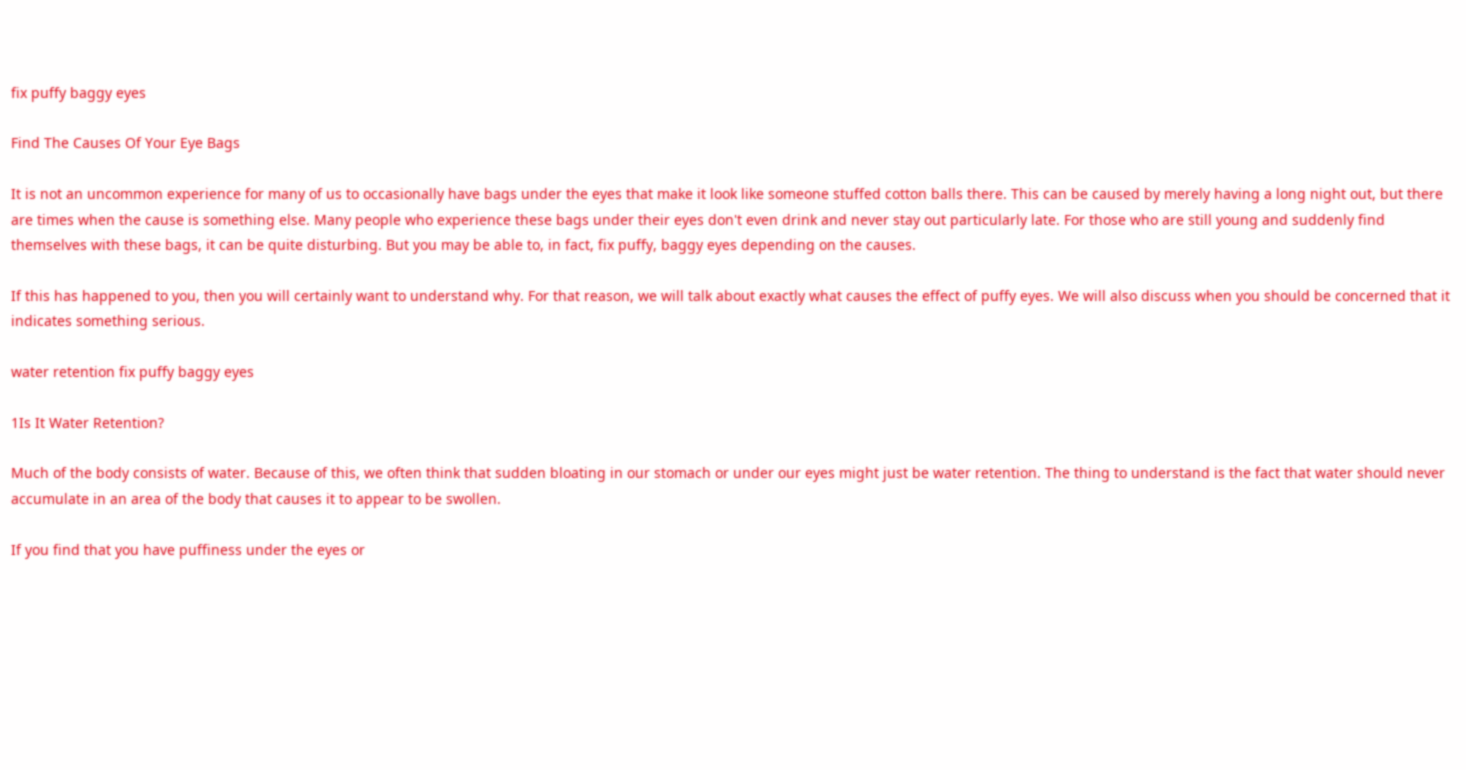fix puffy baggy eyes

Find The Causes Of Your Eye Bags

It is not an uncommon experience for many of us to occasionally have bags under the eyes that make it look like someone stuffed cotton balls there. This can be caused by merely having a long night out, but there are times when the cause is something else. Many people who experience these bags under their eyes don't even drink and never stay out particularly late. For those who are still young and suddenly find themselves with these bags, it can be quite disturbing. But you may be able to, in fact, fix puffy, baggy eyes depending on the causes.

If this has happened to you, then you will certainly want to understand why. For that reason, we will talk about exactly what causes the effect of puffy eyes. We will also discuss when you should be concerned that it indicates something serious.

water retention fix puffy baggy eyes

1Is It Water Retention?

Much of the body consists of water. Because of this, we often think that sudden bloating in our stomach or under our eyes might just be water retention. The thing to understand is the fact that water should never accumulate in an area of the body that causes it to appear to be swollen.

If you find that you have puffiness under the eyes or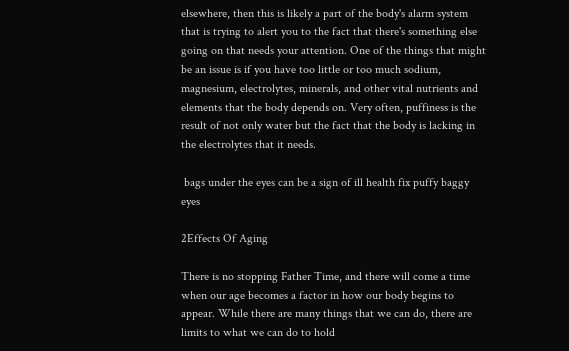elsewhere, then this is likely a part of the body's alarm system that is trying to alert you to the fact that there's something else going on that needs your attention. One of the things that might be an issue is if you have too little or too much sodium, magnesium, electrolytes, minerals, and other vital nutrients and elements that the body depends on. Very often, puffiness is the result of not only water but the fact that the body is lacking in the electrolytes that it needs.

 bags under the eyes can be a sign of ill health fix puffy baggy eyes

2Effects Of Aging

There is no stopping Father Time, and there will come a time when our age becomes a factor in how our body begins to appear. While there are many things that we can do, there are limits to what we can do to hold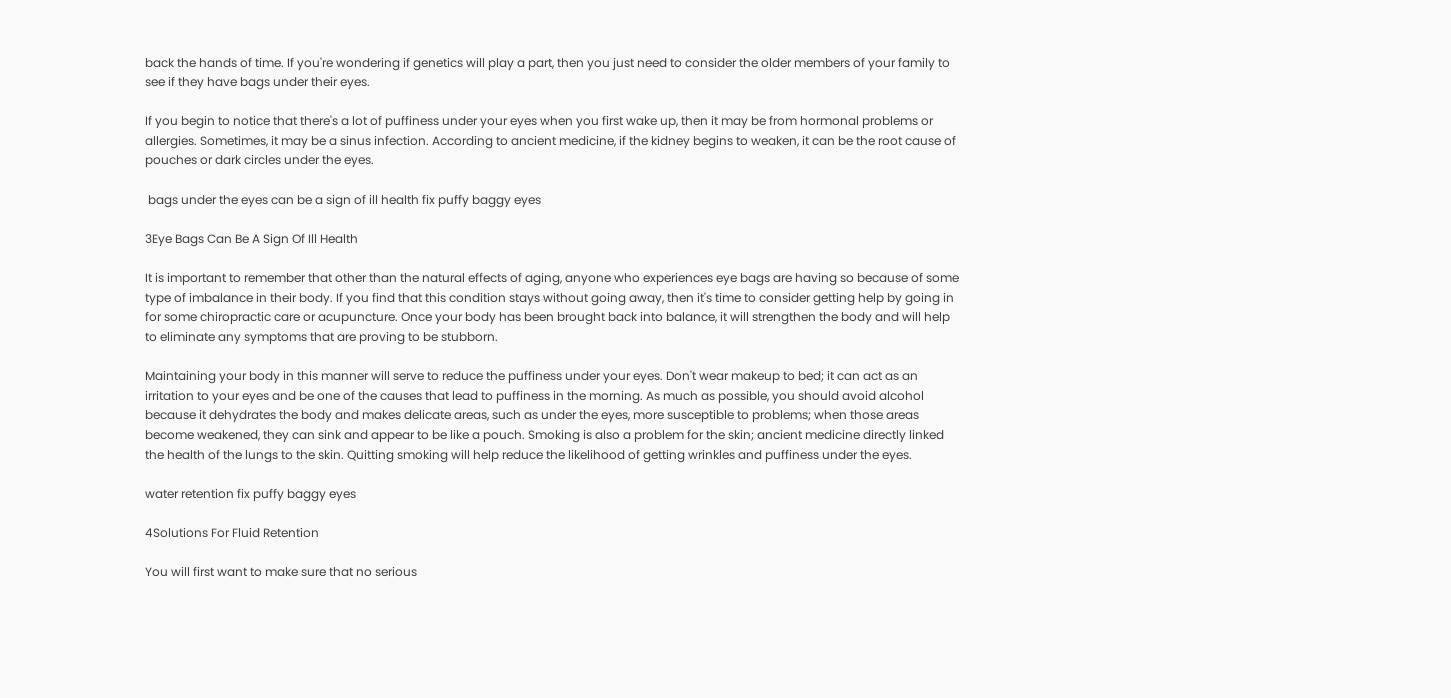back the hands of time. If you're wondering if genetics will play a part, then you just need to consider the older members of your family to see if they have bags under their eyes.

If you begin to notice that there's a lot of puffiness under your eyes when you first wake up, then it may be from hormonal problems or allergies. Sometimes, it may be a sinus infection. According to ancient medicine, if the kidney begins to weaken, it can be the root cause of pouches or dark circles under the eyes.

 bags under the eyes can be a sign of ill health fix puffy baggy eyes

3Eye Bags Can Be A Sign Of Ill Health

It is important to remember that other than the natural effects of aging, anyone who experiences eye bags are having so because of some type of imbalance in their body. If you find that this condition stays without going away, then it's time to consider getting help by going in for some chiropractic care or acupuncture. Once your body has been brought back into balance, it will strengthen the body and will help to eliminate any symptoms that are proving to be stubborn.

Maintaining your body in this manner will serve to reduce the puffiness under your eyes. Don't wear makeup to bed; it can act as an irritation to your eyes and be one of the causes that lead to puffiness in the morning. As much as possible, you should avoid alcohol because it dehydrates the body and makes delicate areas, such as under the eyes, more susceptible to problems; when those areas become weakened, they can sink and appear to be like a pouch. Smoking is also a problem for the skin; ancient medicine directly linked the health of the lungs to the skin. Quitting smoking will help reduce the likelihood of getting wrinkles and puffiness under the eyes.

water retention fix puffy baggy eyes

4Solutions For Fluid Retention

You will first want to make sure that no serious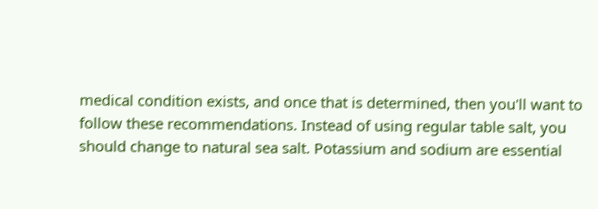medical condition exists, and once that is determined, then you'll want to follow these recommendations. Instead of using regular table salt, you should change to natural sea salt. Potassium and sodium are essential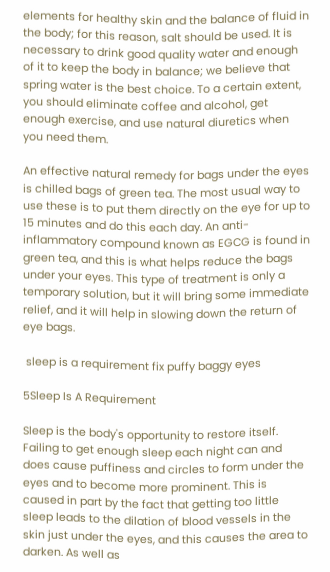elements for healthy skin and the balance of fluid in the body; for this reason, salt should be used. It is necessary to drink good quality water and enough of it to keep the body in balance; we believe that spring water is the best choice. To a certain extent, you should eliminate coffee and alcohol, get enough exercise, and use natural diuretics when you need them.

An effective natural remedy for bags under the eyes is chilled bags of green tea. The most usual way to use these is to put them directly on the eye for up to 15 minutes and do this each day. An anti-inflammatory compound known as EGCG is found in green tea, and this is what helps reduce the bags under your eyes. This type of treatment is only a temporary solution, but it will bring some immediate relief, and it will help in slowing down the return of eye bags.

 sleep is a requirement fix puffy baggy eyes

5Sleep Is A Requirement

Sleep is the body's opportunity to restore itself. Failing to get enough sleep each night can and does cause puffiness and circles to form under the eyes and to become more prominent. This is caused in part by the fact that getting too little sleep leads to the dilation of blood vessels in the skin just under the eyes, and this causes the area to darken. As well as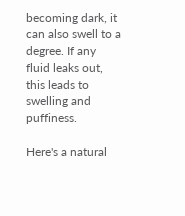becoming dark, it can also swell to a degree. If any fluid leaks out, this leads to swelling and puffiness.

Here's a natural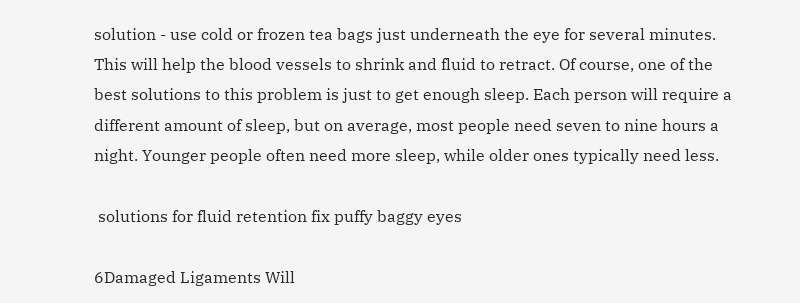solution - use cold or frozen tea bags just underneath the eye for several minutes. This will help the blood vessels to shrink and fluid to retract. Of course, one of the best solutions to this problem is just to get enough sleep. Each person will require a different amount of sleep, but on average, most people need seven to nine hours a night. Younger people often need more sleep, while older ones typically need less.

 solutions for fluid retention fix puffy baggy eyes

6Damaged Ligaments Will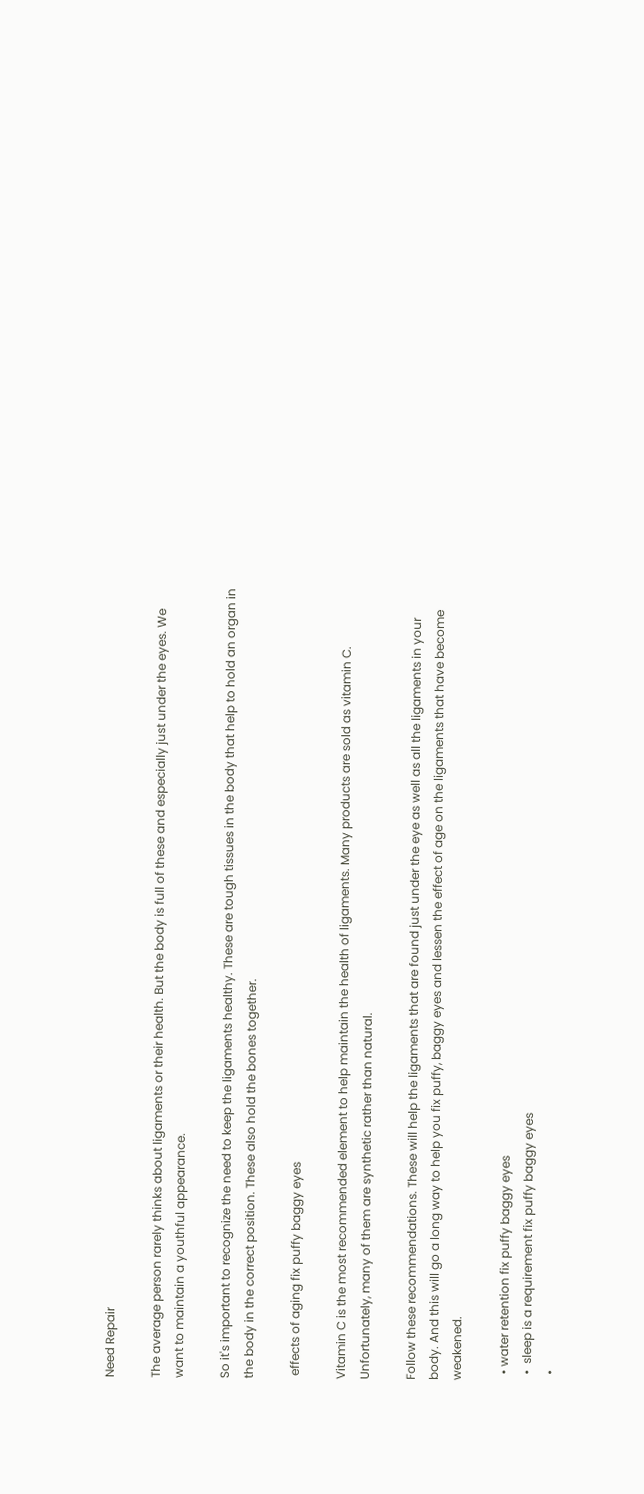Need Repair

The average person rarely thinks about ligaments or their health. But the body is full of these and especially just under the eyes. We want to maintain a youthful appearance.

So it's important to recognize the need to keep the ligaments healthy. These are tough tissues in the body that help to hold an organ in the body in the correct position. These also hold the bones together.

 effects of aging fix puffy baggy eyes

Vitamin C is the most recommended element to help maintain the health of ligaments. Many products are sold as vitamin C. Unfortunately, many of them are synthetic rather than natural.

Follow these recommendations. These will help the ligaments that are found just under the eye as well as all the ligaments in your body. And this will go a long way to help you fix puffy, baggy eyes and lessen the effect of age on the ligaments that have become weakened.

  • water retention fix puffy baggy eyes
  •  sleep is a requirement fix puffy baggy eyes
  •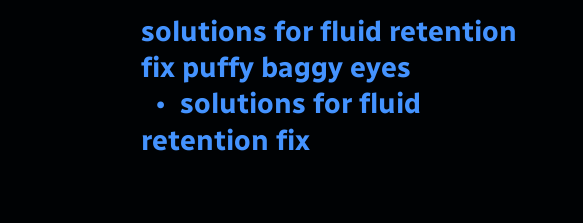solutions for fluid retention fix puffy baggy eyes
  •  solutions for fluid retention fix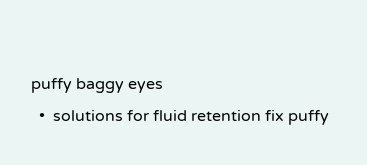puffy baggy eyes
  •  solutions for fluid retention fix puffy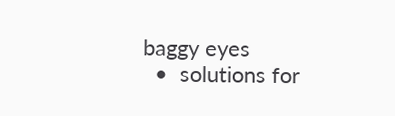baggy eyes
  •  solutions for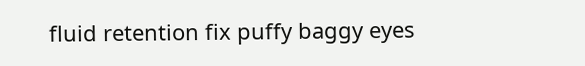fluid retention fix puffy baggy eyes